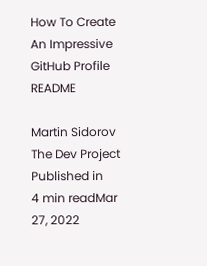How To Create An Impressive GitHub Profile README

Martin Sidorov
The Dev Project
Published in
4 min readMar 27, 2022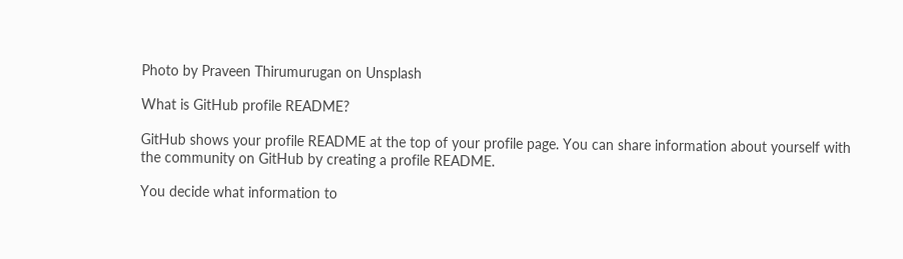Photo by Praveen Thirumurugan on Unsplash

What is GitHub profile README?

GitHub shows your profile README at the top of your profile page. You can share information about yourself with the community on GitHub by creating a profile README.

You decide what information to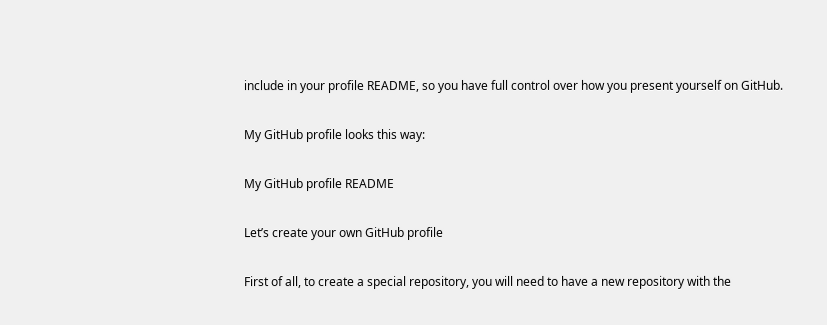include in your profile README, so you have full control over how you present yourself on GitHub.

My GitHub profile looks this way:

My GitHub profile README

Let’s create your own GitHub profile

First of all, to create a special repository, you will need to have a new repository with the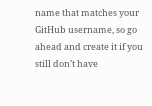name that matches your GitHub username, so go ahead and create it if you still don’t have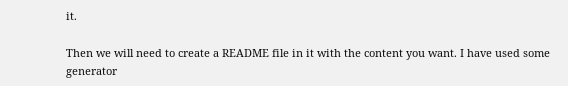it.

Then we will need to create a README file in it with the content you want. I have used some generator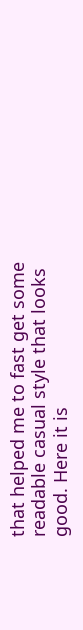that helped me to fast get some readable casual style that looks good. Here it is